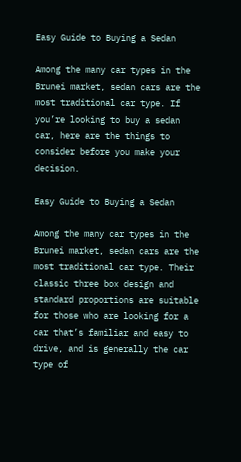Easy Guide to Buying a Sedan

Among the many car types in the Brunei market, sedan cars are the most traditional car type. If you’re looking to buy a sedan car, here are the things to consider before you make your decision.

Easy Guide to Buying a Sedan

Among the many car types in the Brunei market, sedan cars are the most traditional car type. Their classic three box design and standard proportions are suitable for those who are looking for a car that’s familiar and easy to drive, and is generally the car type of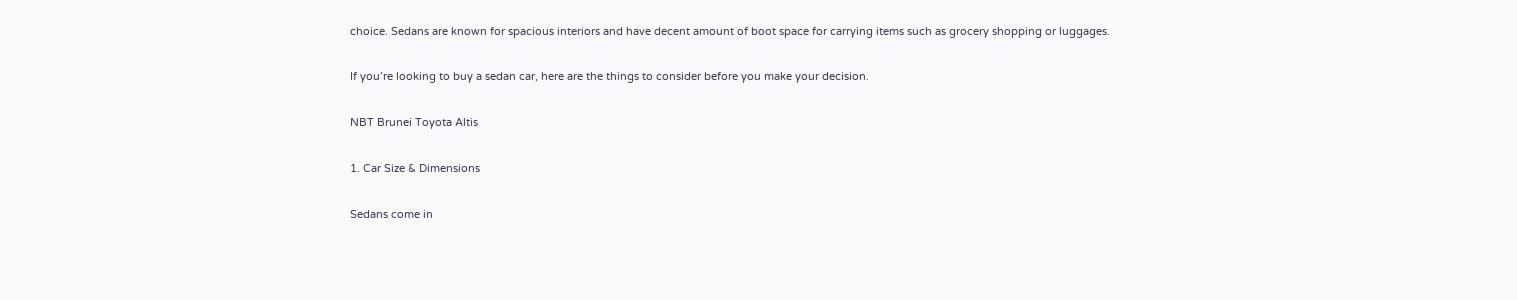choice. Sedans are known for spacious interiors and have decent amount of boot space for carrying items such as grocery shopping or luggages.

If you’re looking to buy a sedan car, here are the things to consider before you make your decision.

NBT Brunei Toyota Altis

1. Car Size & Dimensions

Sedans come in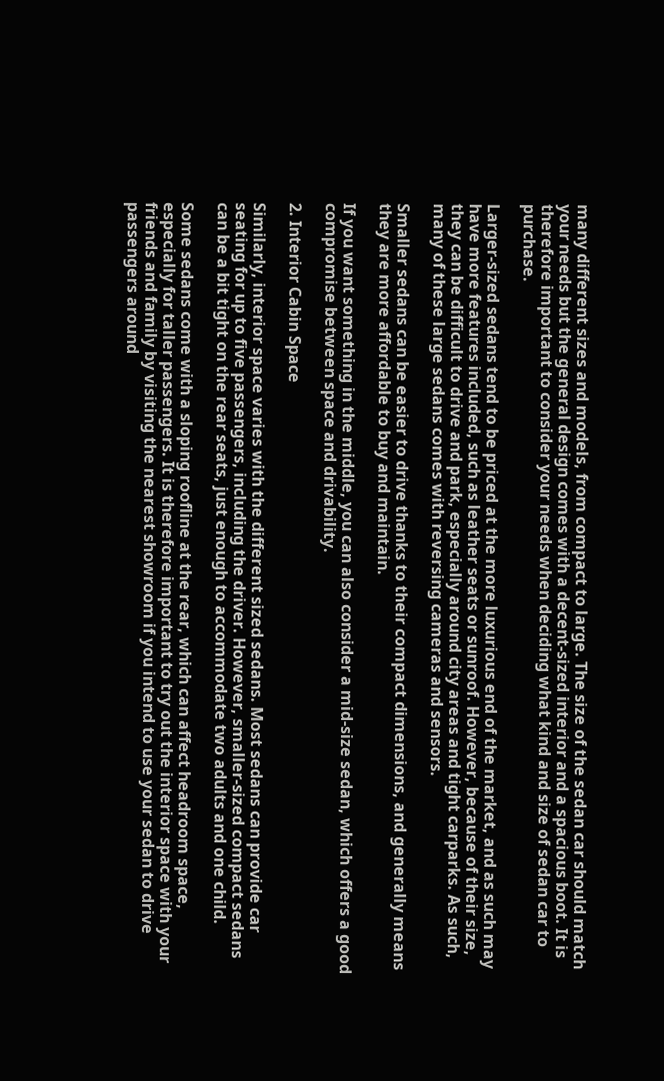many different sizes and models, from compact to large. The size of the sedan car should match your needs but the general design comes with a decent-sized interior and a spacious boot. It is therefore important to consider your needs when deciding what kind and size of sedan car to purchase.

Larger-sized sedans tend to be priced at the more luxurious end of the market, and as such may have more features included, such as leather seats or sunroof. However, because of their size, they can be difficult to drive and park, especially around city areas and tight carparks. As such, many of these large sedans comes with reversing cameras and sensors.

Smaller sedans can be easier to drive thanks to their compact dimensions, and generally means they are more affordable to buy and maintain.

If you want something in the middle, you can also consider a mid-size sedan, which offers a good compromise between space and drivability.

2. Interior Cabin Space

Similarly, interior space varies with the different sized sedans. Most sedans can provide car seating for up to five passengers, including the driver. However, smaller-sized compact sedans can be a bit tight on the rear seats, just enough to accommodate two adults and one child.

Some sedans come with a sloping roofline at the rear, which can affect headroom space, especially for taller passengers. It is therefore important to try out the interior space with your friends and family by visiting the nearest showroom if you intend to use your sedan to drive passengers around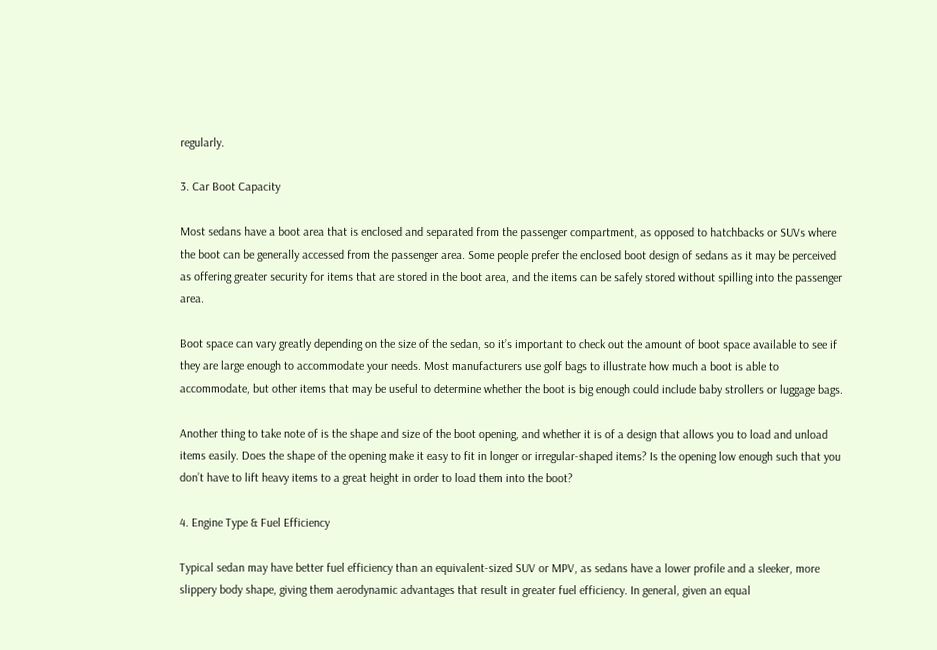regularly.

3. Car Boot Capacity

Most sedans have a boot area that is enclosed and separated from the passenger compartment, as opposed to hatchbacks or SUVs where the boot can be generally accessed from the passenger area. Some people prefer the enclosed boot design of sedans as it may be perceived as offering greater security for items that are stored in the boot area, and the items can be safely stored without spilling into the passenger area.

Boot space can vary greatly depending on the size of the sedan, so it’s important to check out the amount of boot space available to see if they are large enough to accommodate your needs. Most manufacturers use golf bags to illustrate how much a boot is able to accommodate, but other items that may be useful to determine whether the boot is big enough could include baby strollers or luggage bags.

Another thing to take note of is the shape and size of the boot opening, and whether it is of a design that allows you to load and unload items easily. Does the shape of the opening make it easy to fit in longer or irregular-shaped items? Is the opening low enough such that you don’t have to lift heavy items to a great height in order to load them into the boot?

4. Engine Type & Fuel Efficiency

Typical sedan may have better fuel efficiency than an equivalent-sized SUV or MPV, as sedans have a lower profile and a sleeker, more slippery body shape, giving them aerodynamic advantages that result in greater fuel efficiency. In general, given an equal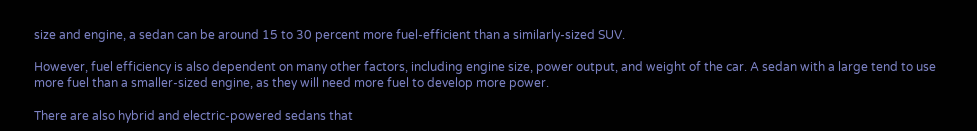size and engine, a sedan can be around 15 to 30 percent more fuel-efficient than a similarly-sized SUV.

However, fuel efficiency is also dependent on many other factors, including engine size, power output, and weight of the car. A sedan with a large tend to use more fuel than a smaller-sized engine, as they will need more fuel to develop more power.

There are also hybrid and electric-powered sedans that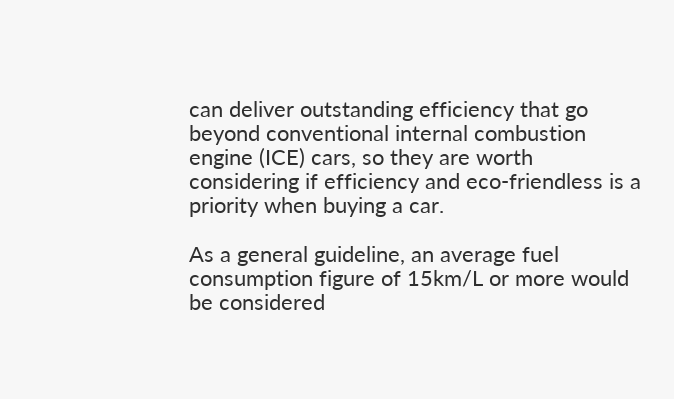can deliver outstanding efficiency that go beyond conventional internal combustion engine (ICE) cars, so they are worth considering if efficiency and eco-friendless is a priority when buying a car.

As a general guideline, an average fuel consumption figure of 15km/L or more would be considered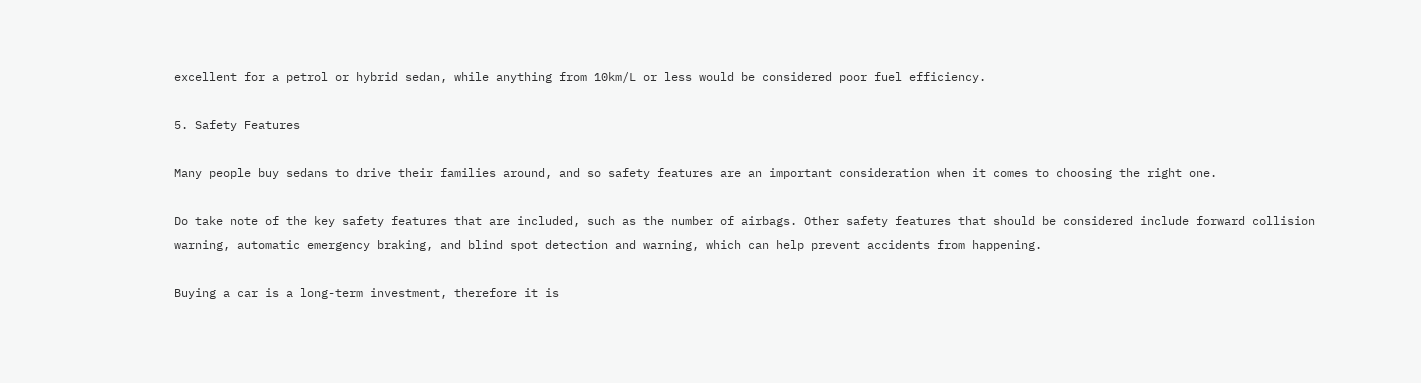excellent for a petrol or hybrid sedan, while anything from 10km/L or less would be considered poor fuel efficiency.

5. Safety Features

Many people buy sedans to drive their families around, and so safety features are an important consideration when it comes to choosing the right one.

Do take note of the key safety features that are included, such as the number of airbags. Other safety features that should be considered include forward collision warning, automatic emergency braking, and blind spot detection and warning, which can help prevent accidents from happening.

Buying a car is a long-term investment, therefore it is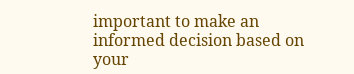important to make an informed decision based on your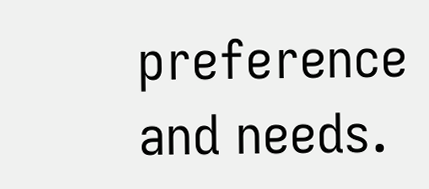preference and needs.